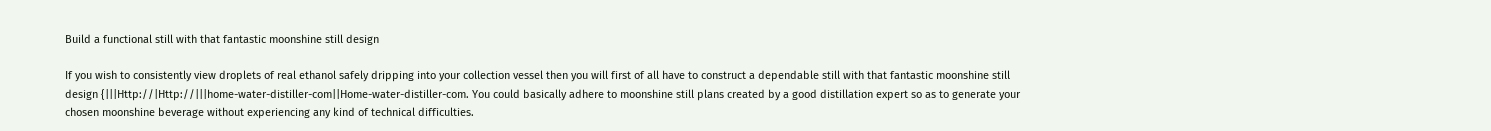Build a functional still with that fantastic moonshine still design

If you wish to consistently view droplets of real ethanol safely dripping into your collection vessel then you will first of all have to construct a dependable still with that fantastic moonshine still design {|||Http://|Http://|||home-water-distiller-com||Home-water-distiller-com. You could basically adhere to moonshine still plans created by a good distillation expert so as to generate your chosen moonshine beverage without experiencing any kind of technical difficulties.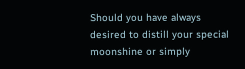Should you have always desired to distill your special moonshine or simply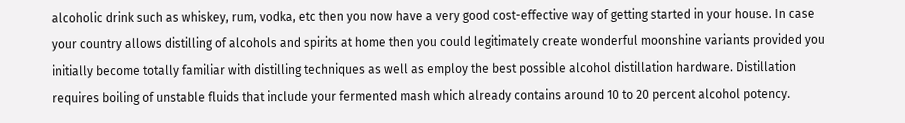alcoholic drink such as whiskey, rum, vodka, etc then you now have a very good cost-effective way of getting started in your house. In case your country allows distilling of alcohols and spirits at home then you could legitimately create wonderful moonshine variants provided you initially become totally familiar with distilling techniques as well as employ the best possible alcohol distillation hardware. Distillation requires boiling of unstable fluids that include your fermented mash which already contains around 10 to 20 percent alcohol potency.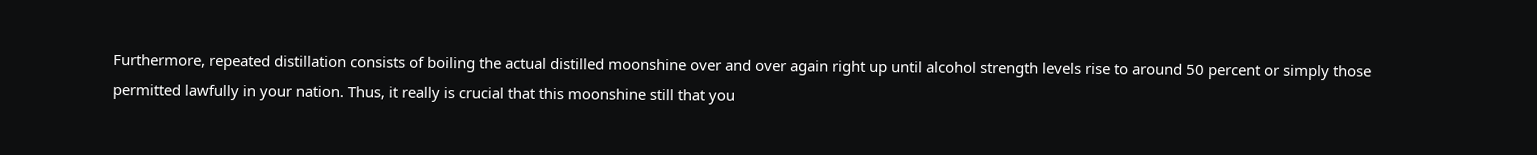Furthermore, repeated distillation consists of boiling the actual distilled moonshine over and over again right up until alcohol strength levels rise to around 50 percent or simply those permitted lawfully in your nation. Thus, it really is crucial that this moonshine still that you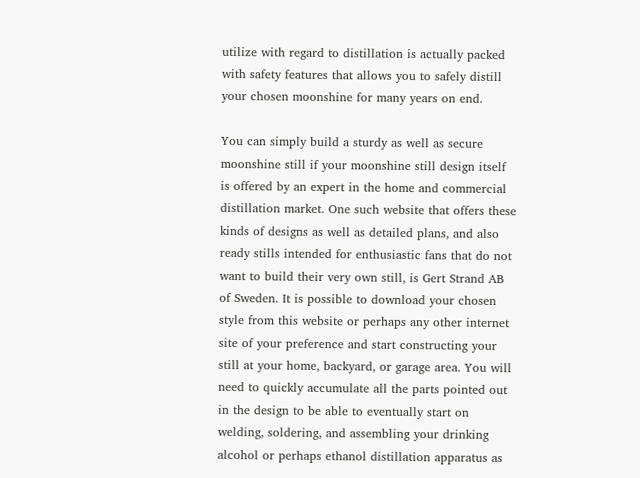utilize with regard to distillation is actually packed with safety features that allows you to safely distill your chosen moonshine for many years on end.

You can simply build a sturdy as well as secure moonshine still if your moonshine still design itself is offered by an expert in the home and commercial distillation market. One such website that offers these kinds of designs as well as detailed plans, and also ready stills intended for enthusiastic fans that do not want to build their very own still, is Gert Strand AB of Sweden. It is possible to download your chosen style from this website or perhaps any other internet site of your preference and start constructing your still at your home, backyard, or garage area. You will need to quickly accumulate all the parts pointed out in the design to be able to eventually start on welding, soldering, and assembling your drinking alcohol or perhaps ethanol distillation apparatus as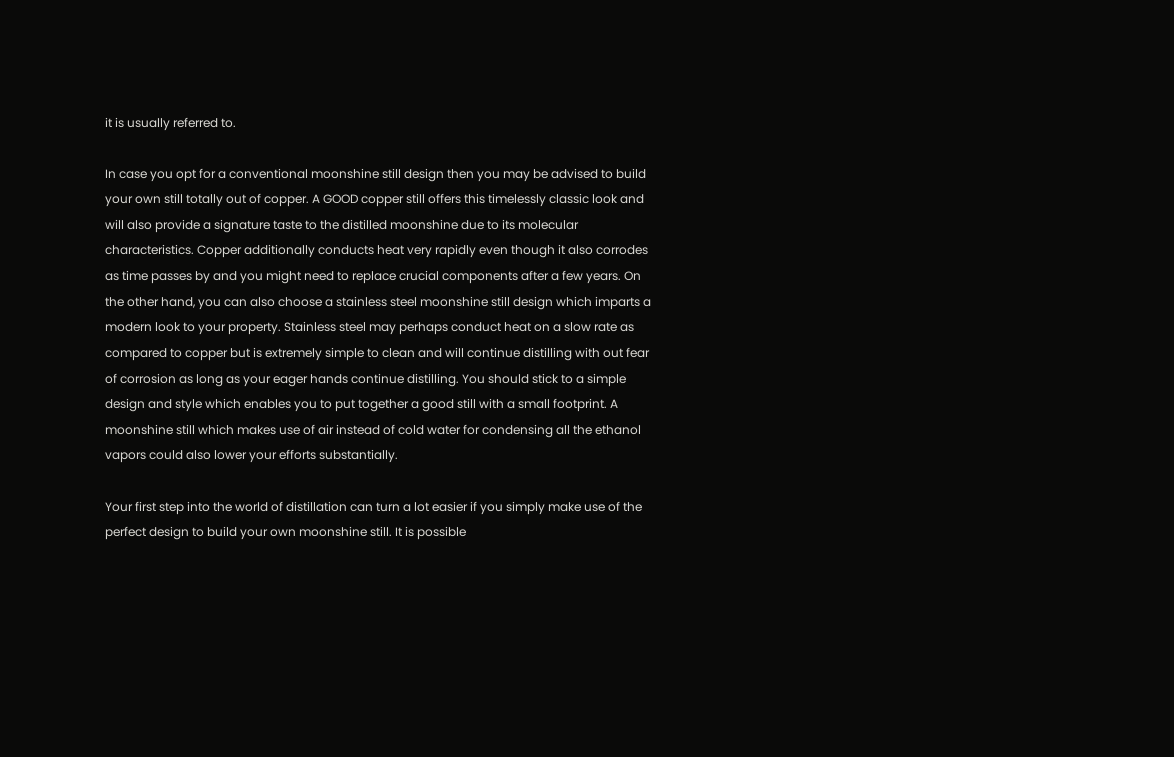it is usually referred to.

In case you opt for a conventional moonshine still design then you may be advised to build your own still totally out of copper. A GOOD copper still offers this timelessly classic look and will also provide a signature taste to the distilled moonshine due to its molecular characteristics. Copper additionally conducts heat very rapidly even though it also corrodes as time passes by and you might need to replace crucial components after a few years. On the other hand, you can also choose a stainless steel moonshine still design which imparts a modern look to your property. Stainless steel may perhaps conduct heat on a slow rate as compared to copper but is extremely simple to clean and will continue distilling with out fear of corrosion as long as your eager hands continue distilling. You should stick to a simple design and style which enables you to put together a good still with a small footprint. A moonshine still which makes use of air instead of cold water for condensing all the ethanol vapors could also lower your efforts substantially.

Your first step into the world of distillation can turn a lot easier if you simply make use of the perfect design to build your own moonshine still. It is possible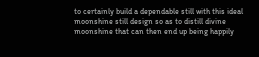to certainly build a dependable still with this ideal moonshine still design so as to distill divine moonshine that can then end up being happily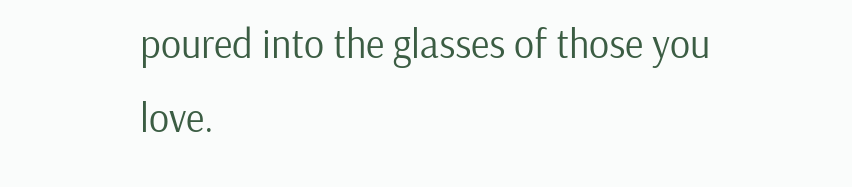poured into the glasses of those you love.